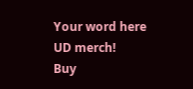Your word here
UD merch!
Buy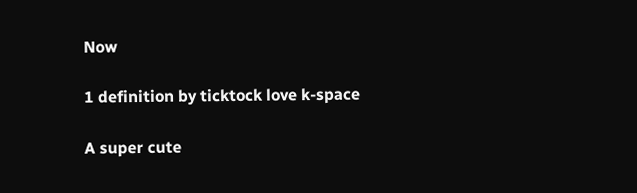Now

1 definition by ticktock love k-space

A super cute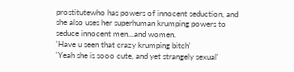prostitutewho has powers of innocent seduction, and she also uses her superhuman krumping powers to seduce innocent men...and women.
'Have u seen that crazy krumping bitch'
'Yeah she is sooo cute, and yet strangely sexual'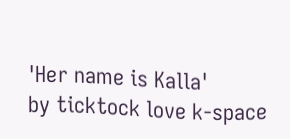'Her name is Kalla'
by ticktock love k-space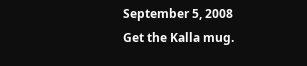September 5, 2008
Get the Kalla mug.